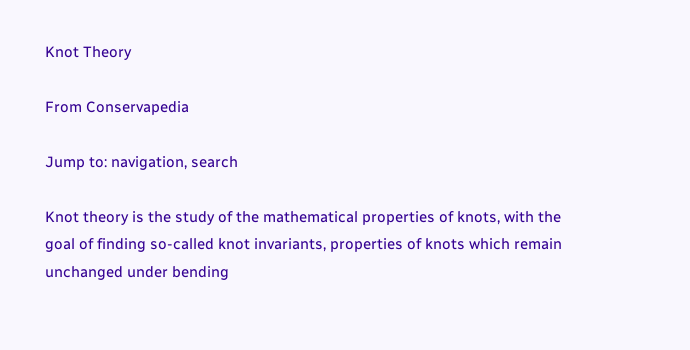Knot Theory

From Conservapedia

Jump to: navigation, search

Knot theory is the study of the mathematical properties of knots, with the goal of finding so-called knot invariants, properties of knots which remain unchanged under bending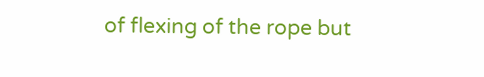of flexing of the rope but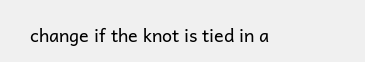change if the knot is tied in a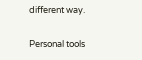different way.

Personal tools